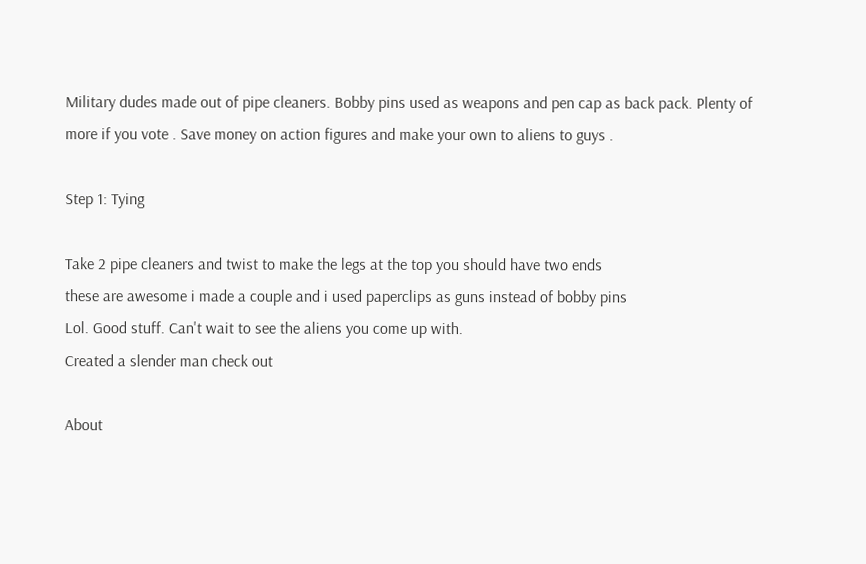Military dudes made out of pipe cleaners. Bobby pins used as weapons and pen cap as back pack. Plenty of more if you vote . Save money on action figures and make your own to aliens to guys .

Step 1: Tying

Take 2 pipe cleaners and twist to make the legs at the top you should have two ends
these are awesome i made a couple and i used paperclips as guns instead of bobby pins
Lol. Good stuff. Can't wait to see the aliens you come up with.
Created a slender man check out

About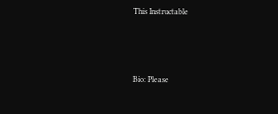This Instructable




Bio: Please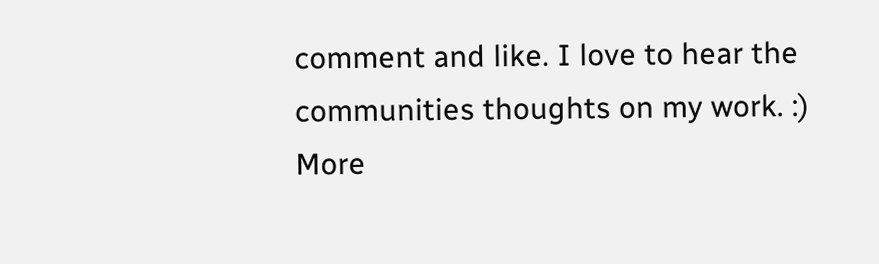comment and like. I love to hear the communities thoughts on my work. :)
More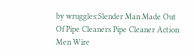by wruggles:Slender Man Made Out Of Pipe Cleaners Pipe Cleaner Action Men Wire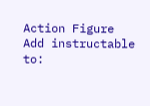Action Figure
Add instructable to: